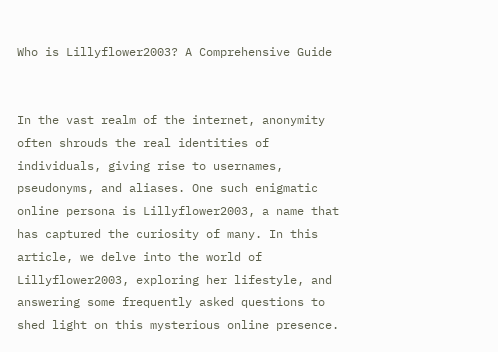Who is Lillyflower2003? A Comprehensive Guide


In the vast realm of the internet, anonymity often shrouds the real identities of individuals, giving rise to usernames, pseudonyms, and aliases. One such enigmatic online persona is Lillyflower2003, a name that has captured the curiosity of many. In this article, we delve into the world of Lillyflower2003, exploring her lifestyle, and answering some frequently asked questions to shed light on this mysterious online presence.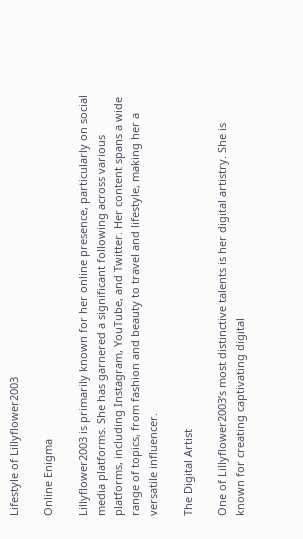Lifestyle of Lillyflower2003

Online Enigma

Lillyflower2003 is primarily known for her online presence, particularly on social media platforms. She has garnered a significant following across various platforms, including Instagram, YouTube, and Twitter. Her content spans a wide range of topics, from fashion and beauty to travel and lifestyle, making her a versatile influencer.

The Digital Artist

One of Lillyflower2003’s most distinctive talents is her digital artistry. She is known for creating captivating digital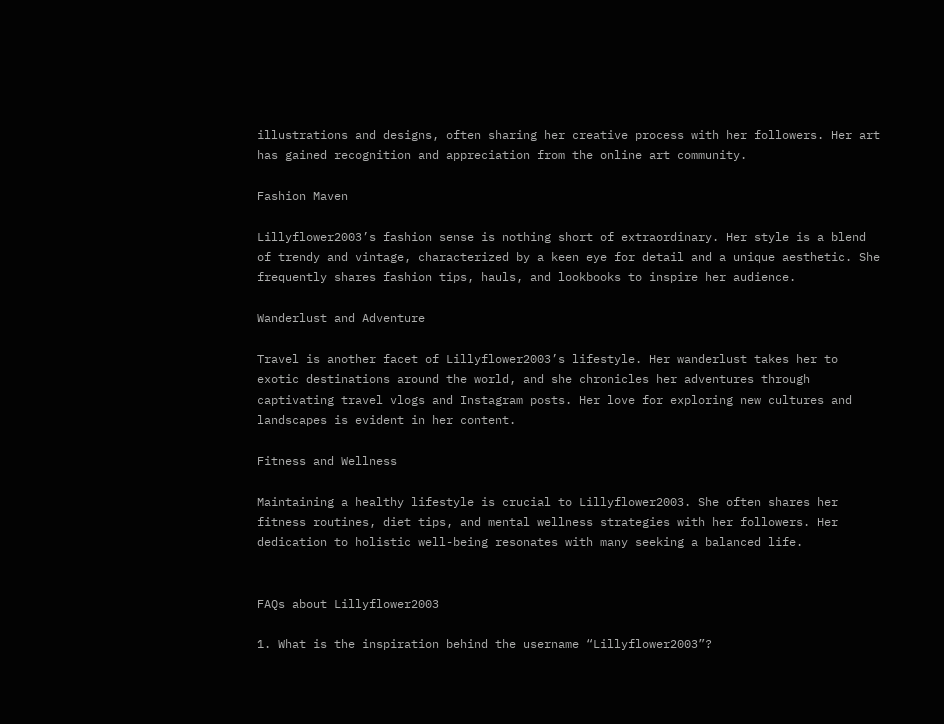illustrations and designs, often sharing her creative process with her followers. Her art has gained recognition and appreciation from the online art community.

Fashion Maven

Lillyflower2003’s fashion sense is nothing short of extraordinary. Her style is a blend of trendy and vintage, characterized by a keen eye for detail and a unique aesthetic. She frequently shares fashion tips, hauls, and lookbooks to inspire her audience.

Wanderlust and Adventure

Travel is another facet of Lillyflower2003’s lifestyle. Her wanderlust takes her to exotic destinations around the world, and she chronicles her adventures through captivating travel vlogs and Instagram posts. Her love for exploring new cultures and landscapes is evident in her content.

Fitness and Wellness

Maintaining a healthy lifestyle is crucial to Lillyflower2003. She often shares her fitness routines, diet tips, and mental wellness strategies with her followers. Her dedication to holistic well-being resonates with many seeking a balanced life.


FAQs about Lillyflower2003

1. What is the inspiration behind the username “Lillyflower2003”?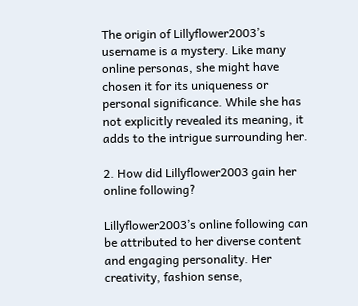The origin of Lillyflower2003’s username is a mystery. Like many online personas, she might have chosen it for its uniqueness or personal significance. While she has not explicitly revealed its meaning, it adds to the intrigue surrounding her.

2. How did Lillyflower2003 gain her online following?

Lillyflower2003’s online following can be attributed to her diverse content and engaging personality. Her creativity, fashion sense,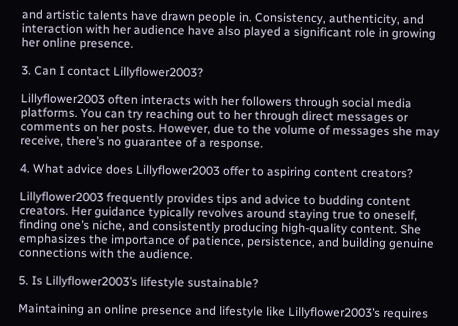and artistic talents have drawn people in. Consistency, authenticity, and interaction with her audience have also played a significant role in growing her online presence.

3. Can I contact Lillyflower2003?

Lillyflower2003 often interacts with her followers through social media platforms. You can try reaching out to her through direct messages or comments on her posts. However, due to the volume of messages she may receive, there’s no guarantee of a response.

4. What advice does Lillyflower2003 offer to aspiring content creators?

Lillyflower2003 frequently provides tips and advice to budding content creators. Her guidance typically revolves around staying true to oneself, finding one’s niche, and consistently producing high-quality content. She emphasizes the importance of patience, persistence, and building genuine connections with the audience.

5. Is Lillyflower2003’s lifestyle sustainable?

Maintaining an online presence and lifestyle like Lillyflower2003’s requires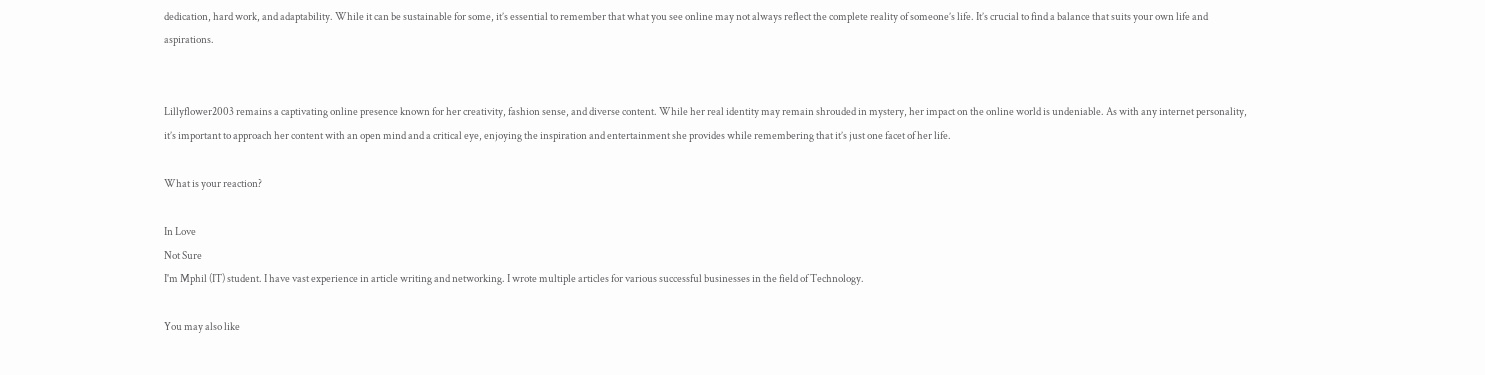dedication, hard work, and adaptability. While it can be sustainable for some, it’s essential to remember that what you see online may not always reflect the complete reality of someone’s life. It’s crucial to find a balance that suits your own life and aspirations.


Lillyflower2003 remains a captivating online presence known for her creativity, fashion sense, and diverse content. While her real identity may remain shrouded in mystery, her impact on the online world is undeniable. As with any internet personality, it’s important to approach her content with an open mind and a critical eye, enjoying the inspiration and entertainment she provides while remembering that it’s just one facet of her life.

What is your reaction?

In Love
Not Sure
I'm Mphil (IT) student. I have vast experience in article writing and networking. I wrote multiple articles for various successful businesses in the field of Technology.

You may also like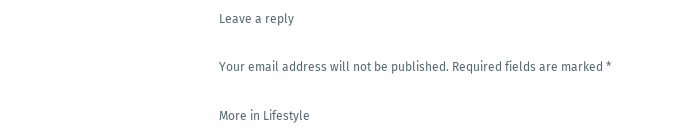Leave a reply

Your email address will not be published. Required fields are marked *

More in Lifestyle